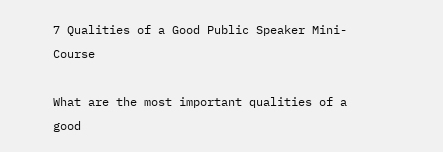7 Qualities of a Good Public Speaker Mini-Course

What are the most important qualities of a good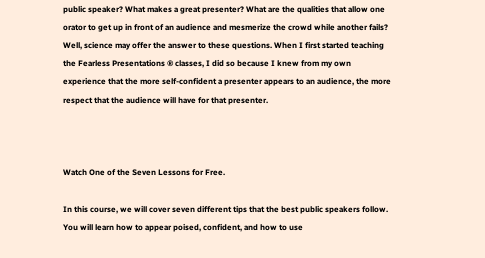public speaker? What makes a great presenter? What are the qualities that allow one orator to get up in front of an audience and mesmerize the crowd while another fails? Well, science may offer the answer to these questions. When I first started teaching the Fearless Presentations ® classes, I did so because I knew from my own experience that the more self-confident a presenter appears to an audience, the more respect that the audience will have for that presenter.



Watch One of the Seven Lessons for Free.

In this course, we will cover seven different tips that the best public speakers follow. You will learn how to appear poised, confident, and how to use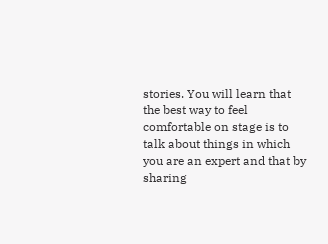stories. You will learn that the best way to feel comfortable on stage is to talk about things in which you are an expert and that by sharing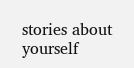stories about yourself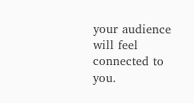your audience will feel connected to you.